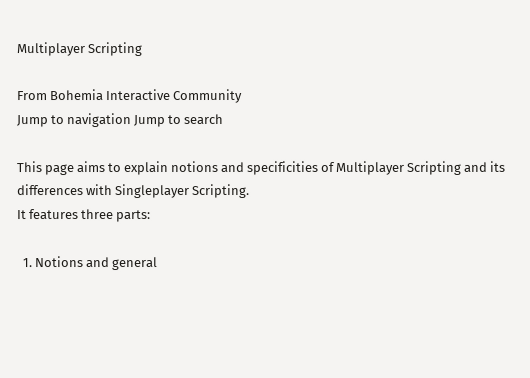Multiplayer Scripting

From Bohemia Interactive Community
Jump to navigation Jump to search

This page aims to explain notions and specificities of Multiplayer Scripting and its differences with Singleplayer Scripting.
It features three parts:

  1. Notions and general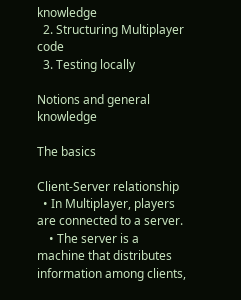knowledge
  2. Structuring Multiplayer code
  3. Testing locally

Notions and general knowledge

The basics

Client-Server relationship
  • In Multiplayer, players are connected to a server.
    • The server is a machine that distributes information among clients,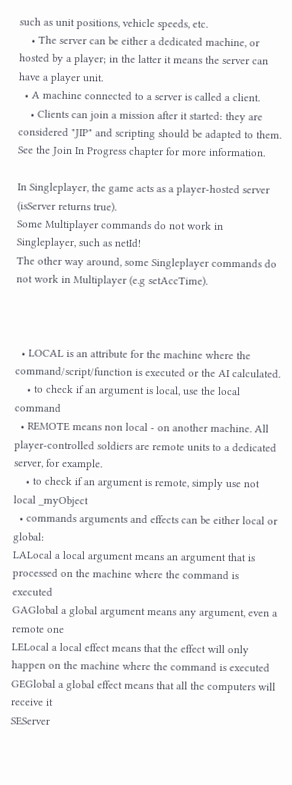such as unit positions, vehicle speeds, etc.
    • The server can be either a dedicated machine, or hosted by a player; in the latter it means the server can have a player unit.
  • A machine connected to a server is called a client.
    • Clients can join a mission after it started: they are considered "JIP" and scripting should be adapted to them. See the Join In Progress chapter for more information.

In Singleplayer, the game acts as a player-hosted server (isServer returns true).
Some Multiplayer commands do not work in Singleplayer, such as netId!
The other way around, some Singleplayer commands do not work in Multiplayer (e.g setAccTime).



  • LOCAL is an attribute for the machine where the command/script/function is executed or the AI calculated.
    • to check if an argument is local, use the local command
  • REMOTE means non local - on another machine. All player-controlled soldiers are remote units to a dedicated server, for example.
    • to check if an argument is remote, simply use not local _myObject
  • commands arguments and effects can be either local or global:
LALocal a local argument means an argument that is processed on the machine where the command is executed
GAGlobal a global argument means any argument, even a remote one
LELocal a local effect means that the effect will only happen on the machine where the command is executed
GEGlobal a global effect means that all the computers will receive it
SEServer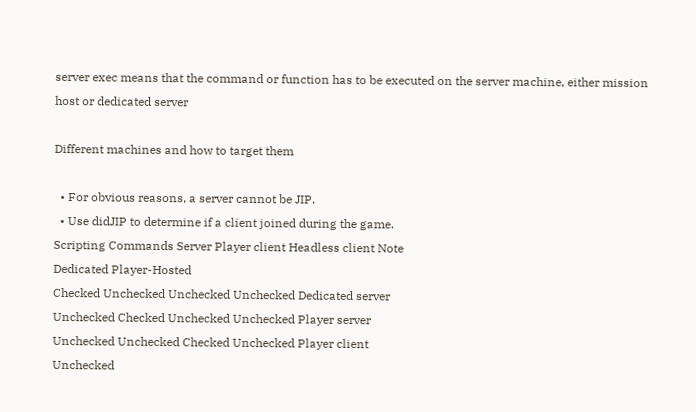server exec means that the command or function has to be executed on the server machine, either mission host or dedicated server

Different machines and how to target them

  • For obvious reasons, a server cannot be JIP.
  • Use didJIP to determine if a client joined during the game.
Scripting Commands Server Player client Headless client Note
Dedicated Player-Hosted
Checked Unchecked Unchecked Unchecked Dedicated server
Unchecked Checked Unchecked Unchecked Player server
Unchecked Unchecked Checked Unchecked Player client
Unchecked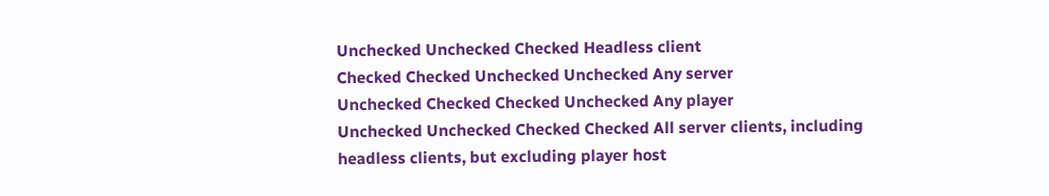Unchecked Unchecked Checked Headless client
Checked Checked Unchecked Unchecked Any server
Unchecked Checked Checked Unchecked Any player
Unchecked Unchecked Checked Checked All server clients, including headless clients, but excluding player host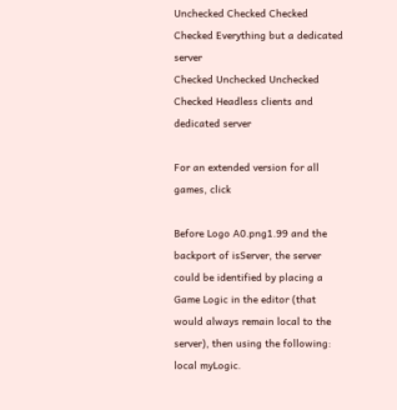Unchecked Checked Checked Checked Everything but a dedicated server
Checked Unchecked Unchecked Checked Headless clients and dedicated server

For an extended version for all games, click

Before Logo A0.png1.99 and the backport of isServer, the server could be identified by placing a Game Logic in the editor (that would always remain local to the server), then using the following: local myLogic.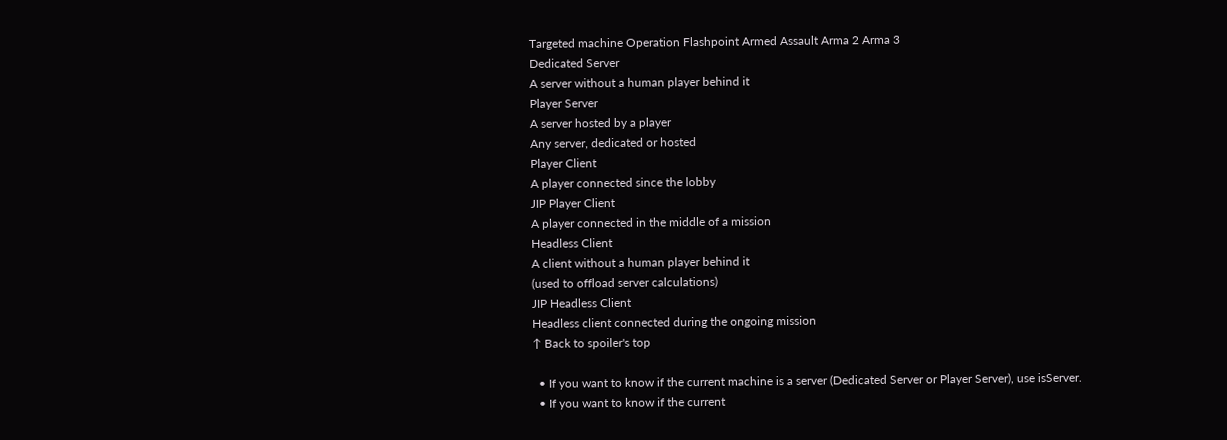Targeted machine Operation Flashpoint Armed Assault Arma 2 Arma 3
Dedicated Server
A server without a human player behind it
Player Server
A server hosted by a player
Any server, dedicated or hosted
Player Client
A player connected since the lobby
JIP Player Client
A player connected in the middle of a mission
Headless Client
A client without a human player behind it
(used to offload server calculations)
JIP Headless Client
Headless client connected during the ongoing mission
↑ Back to spoiler's top

  • If you want to know if the current machine is a server (Dedicated Server or Player Server), use isServer.
  • If you want to know if the current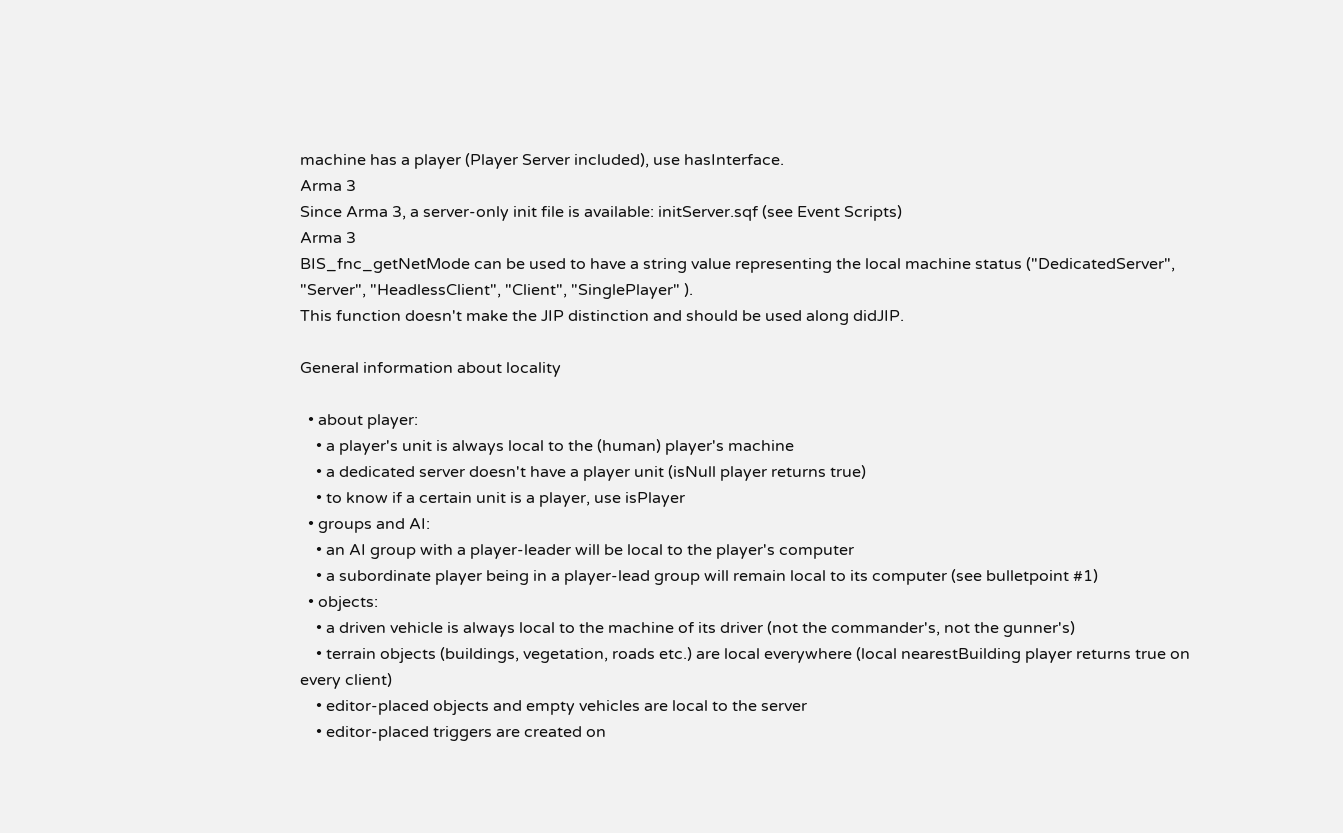machine has a player (Player Server included), use hasInterface.
Arma 3
Since Arma 3, a server-only init file is available: initServer.sqf (see Event Scripts)
Arma 3
BIS_fnc_getNetMode can be used to have a string value representing the local machine status ("DedicatedServer", "Server", "HeadlessClient", "Client", "SinglePlayer" ).
This function doesn't make the JIP distinction and should be used along didJIP.

General information about locality

  • about player:
    • a player's unit is always local to the (human) player's machine
    • a dedicated server doesn't have a player unit (isNull player returns true)
    • to know if a certain unit is a player, use isPlayer
  • groups and AI:
    • an AI group with a player-leader will be local to the player's computer
    • a subordinate player being in a player-lead group will remain local to its computer (see bulletpoint #1)
  • objects:
    • a driven vehicle is always local to the machine of its driver (not the commander's, not the gunner's)
    • terrain objects (buildings, vegetation, roads etc.) are local everywhere (local nearestBuilding player returns true on every client)
    • editor-placed objects and empty vehicles are local to the server
    • editor-placed triggers are created on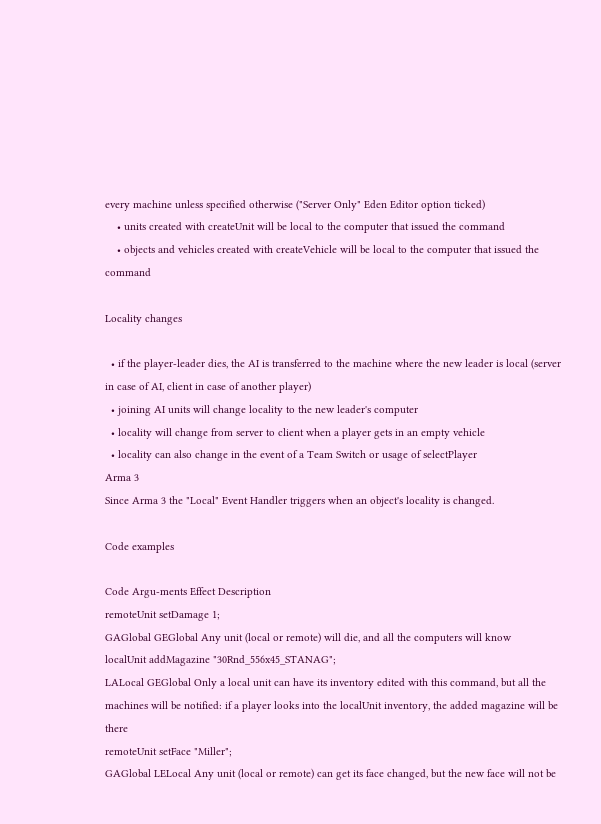every machine unless specified otherwise ("Server Only" Eden Editor option ticked)
    • units created with createUnit will be local to the computer that issued the command
    • objects and vehicles created with createVehicle will be local to the computer that issued the command

Locality changes

  • if the player-leader dies, the AI is transferred to the machine where the new leader is local (server in case of AI, client in case of another player)
  • joining AI units will change locality to the new leader's computer
  • locality will change from server to client when a player gets in an empty vehicle
  • locality can also change in the event of a Team Switch or usage of selectPlayer
Arma 3
Since Arma 3 the "Local" Event Handler triggers when an object's locality is changed.

Code examples

Code Argu-ments Effect Description
remoteUnit setDamage 1;
GAGlobal GEGlobal Any unit (local or remote) will die, and all the computers will know
localUnit addMagazine "30Rnd_556x45_STANAG";
LALocal GEGlobal Only a local unit can have its inventory edited with this command, but all the machines will be notified: if a player looks into the localUnit inventory, the added magazine will be there
remoteUnit setFace "Miller";
GAGlobal LELocal Any unit (local or remote) can get its face changed, but the new face will not be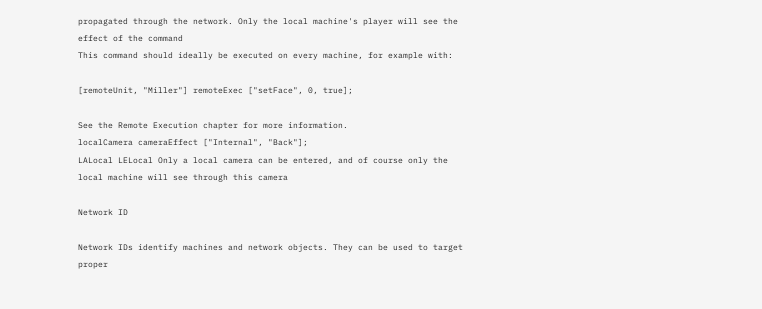propagated through the network. Only the local machine's player will see the effect of the command
This command should ideally be executed on every machine, for example with:

[remoteUnit, "Miller"] remoteExec ["setFace", 0, true];

See the Remote Execution chapter for more information.
localCamera cameraEffect ["Internal", "Back"];
LALocal LELocal Only a local camera can be entered, and of course only the local machine will see through this camera

Network ID

Network IDs identify machines and network objects. They can be used to target proper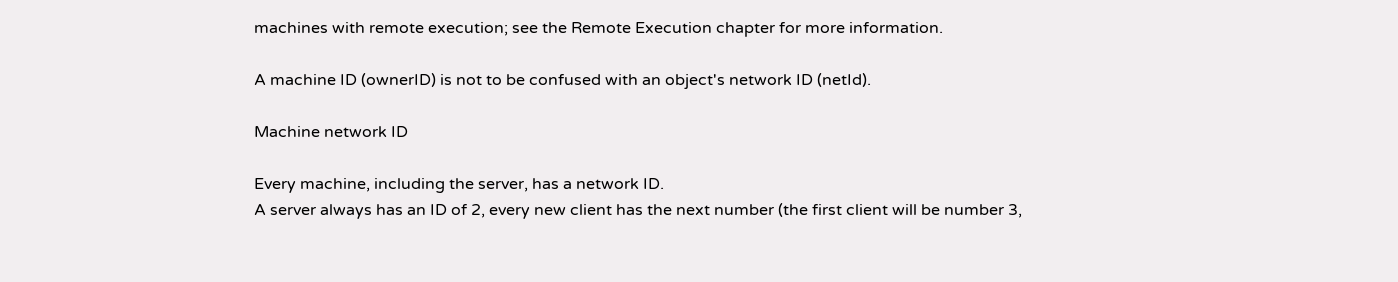machines with remote execution; see the Remote Execution chapter for more information.

A machine ID (ownerID) is not to be confused with an object's network ID (netId).

Machine network ID

Every machine, including the server, has a network ID.
A server always has an ID of 2, every new client has the next number (the first client will be number 3,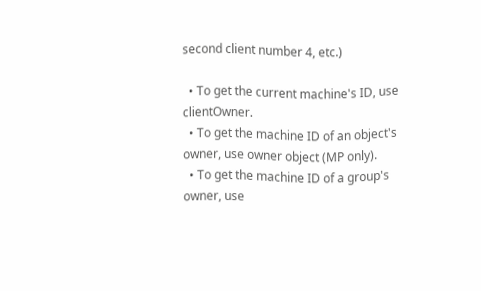second client number 4, etc.)

  • To get the current machine's ID, use clientOwner.
  • To get the machine ID of an object's owner, use owner object (MP only).
  • To get the machine ID of a group's owner, use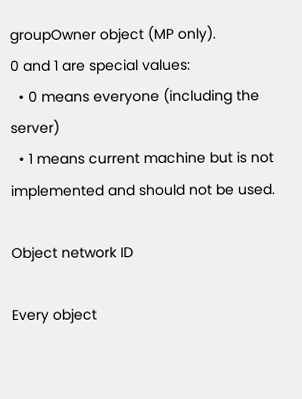groupOwner object (MP only).
0 and 1 are special values:
  • 0 means everyone (including the server)
  • 1 means current machine but is not implemented and should not be used.

Object network ID

Every object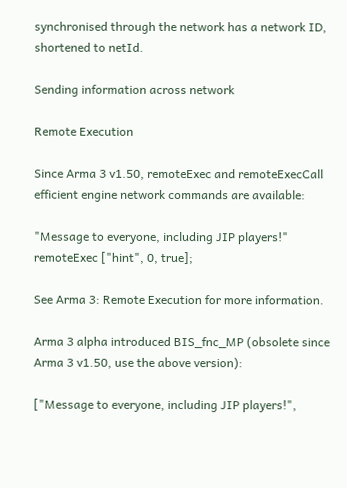synchronised through the network has a network ID, shortened to netId.

Sending information across network

Remote Execution

Since Arma 3 v1.50, remoteExec and remoteExecCall efficient engine network commands are available:

"Message to everyone, including JIP players!" remoteExec ["hint", 0, true];

See Arma 3: Remote Execution for more information.

Arma 3 alpha introduced BIS_fnc_MP (obsolete since Arma 3 v1.50, use the above version):

["Message to everyone, including JIP players!",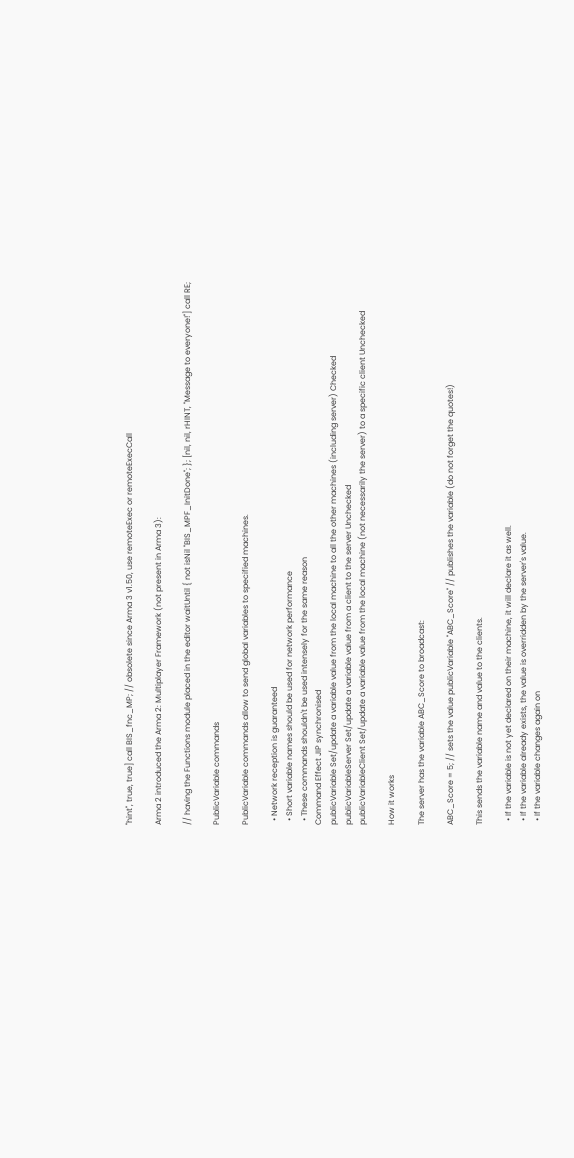"hint", true, true] call BIS_fnc_MP; // obsolete since Arma 3 v1.50, use remoteExec or remoteExecCall

Arma 2 introduced the Arma 2: Multiplayer Framework (not present in Arma 3):

// having the Functions module placed in the editor waitUntil { not isNil "BIS_MPF_InitDone"; }; [nil, nil, rHINT, "Message to everyone!"] call RE;

PublicVariable commands

PublicVariable commands allow to send global variables to specified machines.

  • Network reception is guaranteed
  • Short variable names should be used for network performance
  • These commands shouldn't be used intensely for the same reason
Command Effect JIP synchronised
publicVariable Set/update a variable value from the local machine to all the other machines (including server) Checked
publicVariableServer Set/update a variable value from a client to the server Unchecked
publicVariableClient Set/update a variable value from the local machine (not necessarily the server) to a specific client Unchecked

How it works

The server has the variable ABC_Score to broadcast:

ABC_Score = 5; // sets the value publicVariable "ABC_Score" // publishes the variable (do not forget the quotes!)

This sends the variable name and value to the clients.

  • If the variable is not yet declared on their machine, it will declare it as well.
  • If the variable already exists, the value is overridden by the server's value.
  • If the variable changes again on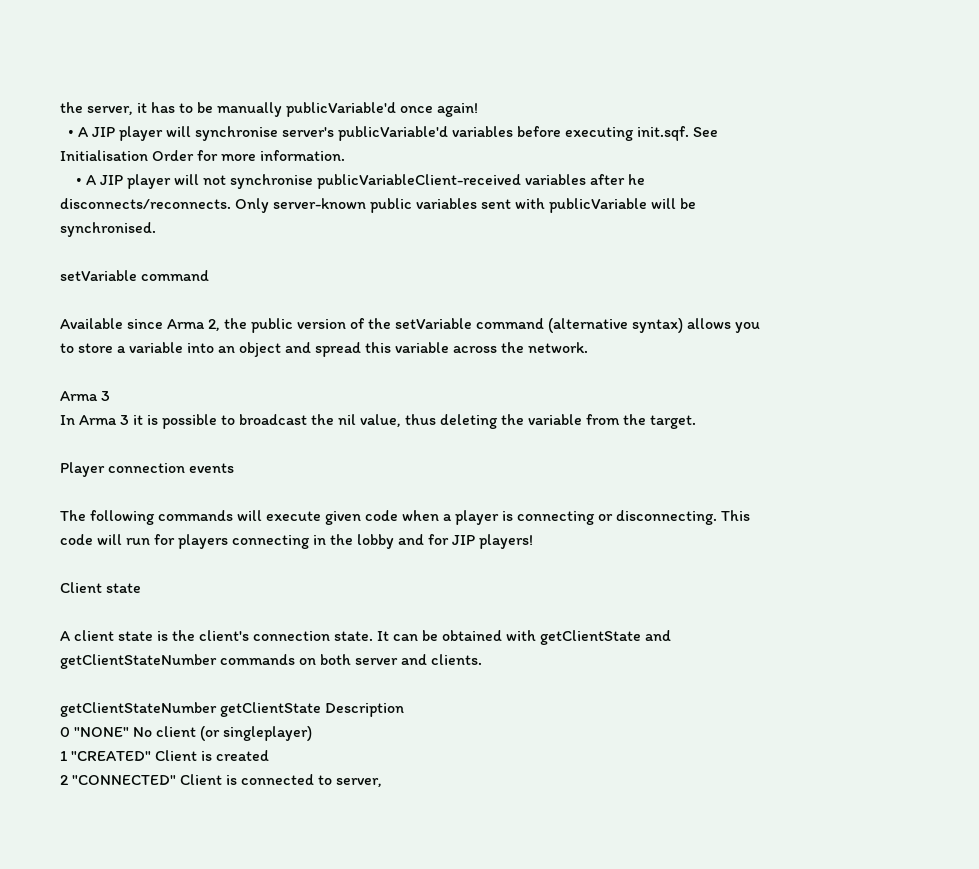the server, it has to be manually publicVariable'd once again!
  • A JIP player will synchronise server's publicVariable'd variables before executing init.sqf. See Initialisation Order for more information.
    • A JIP player will not synchronise publicVariableClient-received variables after he disconnects/reconnects. Only server-known public variables sent with publicVariable will be synchronised.

setVariable command

Available since Arma 2, the public version of the setVariable command (alternative syntax) allows you to store a variable into an object and spread this variable across the network.

Arma 3
In Arma 3 it is possible to broadcast the nil value, thus deleting the variable from the target.

Player connection events

The following commands will execute given code when a player is connecting or disconnecting. This code will run for players connecting in the lobby and for JIP players!

Client state

A client state is the client's connection state. It can be obtained with getClientState and getClientStateNumber commands on both server and clients.

getClientStateNumber getClientState Description
0 "NONE" No client (or singleplayer)
1 "CREATED" Client is created
2 "CONNECTED" Client is connected to server,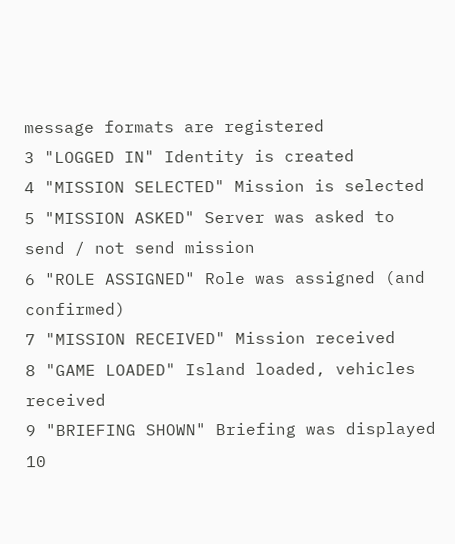message formats are registered
3 "LOGGED IN" Identity is created
4 "MISSION SELECTED" Mission is selected
5 "MISSION ASKED" Server was asked to send / not send mission
6 "ROLE ASSIGNED" Role was assigned (and confirmed)
7 "MISSION RECEIVED" Mission received
8 "GAME LOADED" Island loaded, vehicles received
9 "BRIEFING SHOWN" Briefing was displayed
10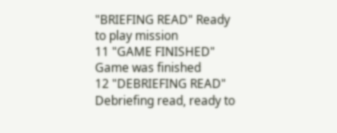"BRIEFING READ" Ready to play mission
11 "GAME FINISHED" Game was finished
12 "DEBRIEFING READ" Debriefing read, ready to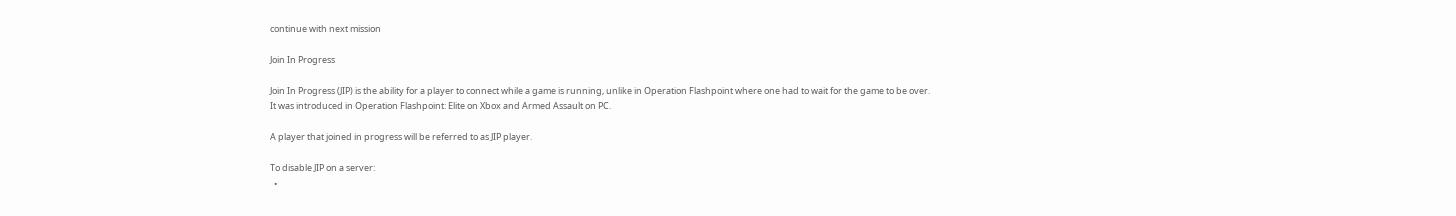continue with next mission

Join In Progress

Join In Progress (JIP) is the ability for a player to connect while a game is running, unlike in Operation Flashpoint where one had to wait for the game to be over.
It was introduced in Operation Flashpoint: Elite on Xbox and Armed Assault on PC.

A player that joined in progress will be referred to as JIP player.

To disable JIP on a server:
  •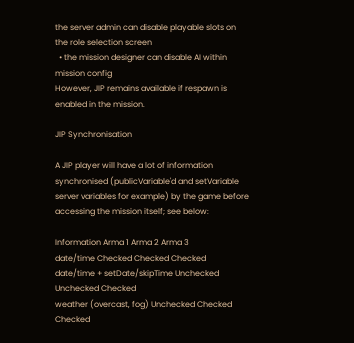the server admin can disable playable slots on the role selection screen
  • the mission designer can disable AI within mission config
However, JIP remains available if respawn is enabled in the mission.

JIP Synchronisation

A JIP player will have a lot of information synchronised (publicVariable'd and setVariable server variables for example) by the game before accessing the mission itself; see below:

Information Arma 1 Arma 2 Arma 3
date/time Checked Checked Checked
date/time + setDate/skipTime Unchecked Unchecked Checked
weather (overcast, fog) Unchecked Checked Checked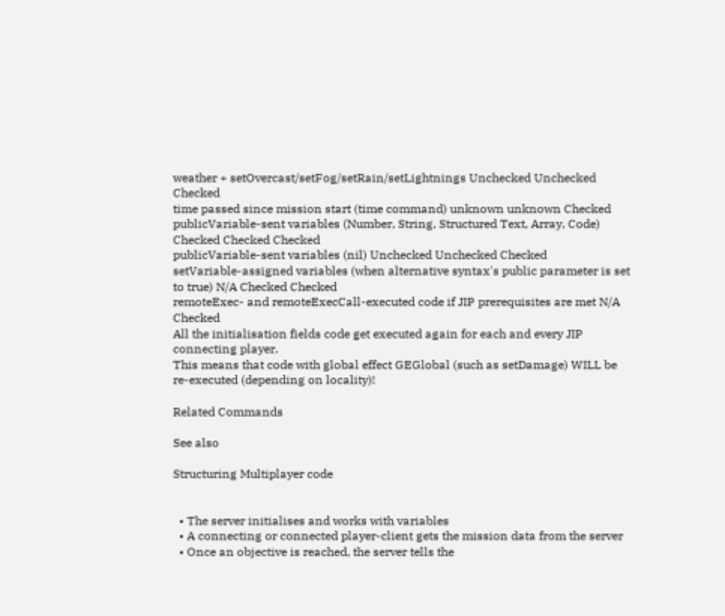weather + setOvercast/setFog/setRain/setLightnings Unchecked Unchecked Checked
time passed since mission start (time command) unknown unknown Checked
publicVariable-sent variables (Number, String, Structured Text, Array, Code) Checked Checked Checked
publicVariable-sent variables (nil) Unchecked Unchecked Checked
setVariable-assigned variables (when alternative syntax's public parameter is set to true) N/A Checked Checked
remoteExec- and remoteExecCall-executed code if JIP prerequisites are met N/A Checked
All the initialisation fields code get executed again for each and every JIP connecting player.
This means that code with global effect GEGlobal (such as setDamage) WILL be re-executed (depending on locality)!

Related Commands

See also

Structuring Multiplayer code


  • The server initialises and works with variables
  • A connecting or connected player-client gets the mission data from the server
  • Once an objective is reached, the server tells the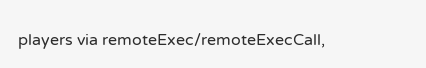players via remoteExec/remoteExecCall,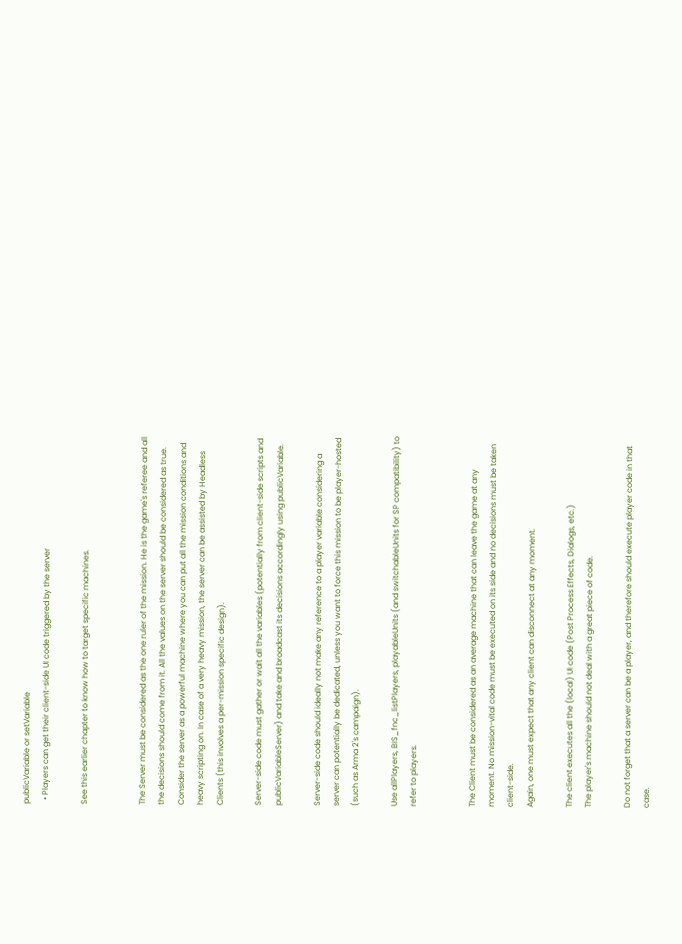publicVariable or setVariable
  • Players can get their client-side UI code triggered by the server

See this earlier chapter to know how to target specific machines.


The Server must be considered as the one ruler of the mission. He is the game's referee and all the decisions should come from it. All the values on the server should be considered as true.
Consider the server as a powerful machine where you can put all the mission conditions and heavy scripting on. In case of a very heavy mission, the server can be assisted by Headless Clients (this involves a per-mission specific design).

Server-side code must gather or wait all the variables (potentially from client-side scripts and publicVariableServer) and take and broadcast its decisions accordingly using publicVariable.

Server-side code should ideally not make any reference to a player variable considering a server can potentially be dedicated, unless you want to force this mission to be player-hosted (such as Arma 2's campaign).

Use allPlayers, BIS_fnc_listPlayers, playableUnits (and switchableUnits for SP compatibility) to refer to players.


The Client must be considered as an average machine that can leave the game at any moment. No mission-vital code must be executed on its side and no decisions must be taken client-side.
Again, one must expect that any client can disconnect at any moment.

The client executes all the (local) UI code (Post Process Effects, Dialogs, etc.)
The player's machine should not deal with a great piece of code.

Do not forget that a server can be a player, and therefore should execute player code in that case.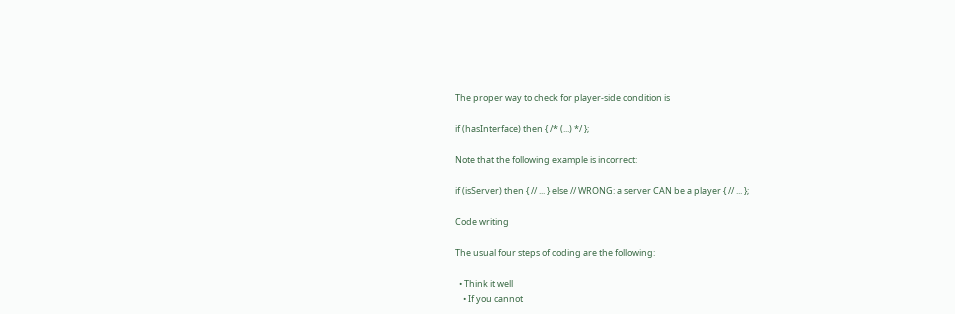The proper way to check for player-side condition is

if (hasInterface) then { /* (...) */ };

Note that the following example is incorrect:

if (isServer) then { // ... } else // WRONG: a server CAN be a player { // ... };

Code writing

The usual four steps of coding are the following:

  • Think it well
    • If you cannot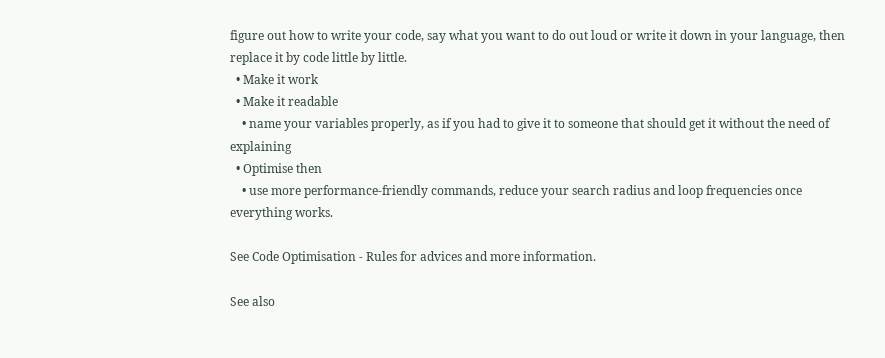figure out how to write your code, say what you want to do out loud or write it down in your language, then replace it by code little by little.
  • Make it work
  • Make it readable
    • name your variables properly, as if you had to give it to someone that should get it without the need of explaining
  • Optimise then
    • use more performance-friendly commands, reduce your search radius and loop frequencies once everything works.

See Code Optimisation - Rules for advices and more information.

See also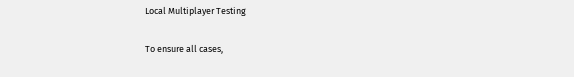Local Multiplayer Testing

To ensure all cases,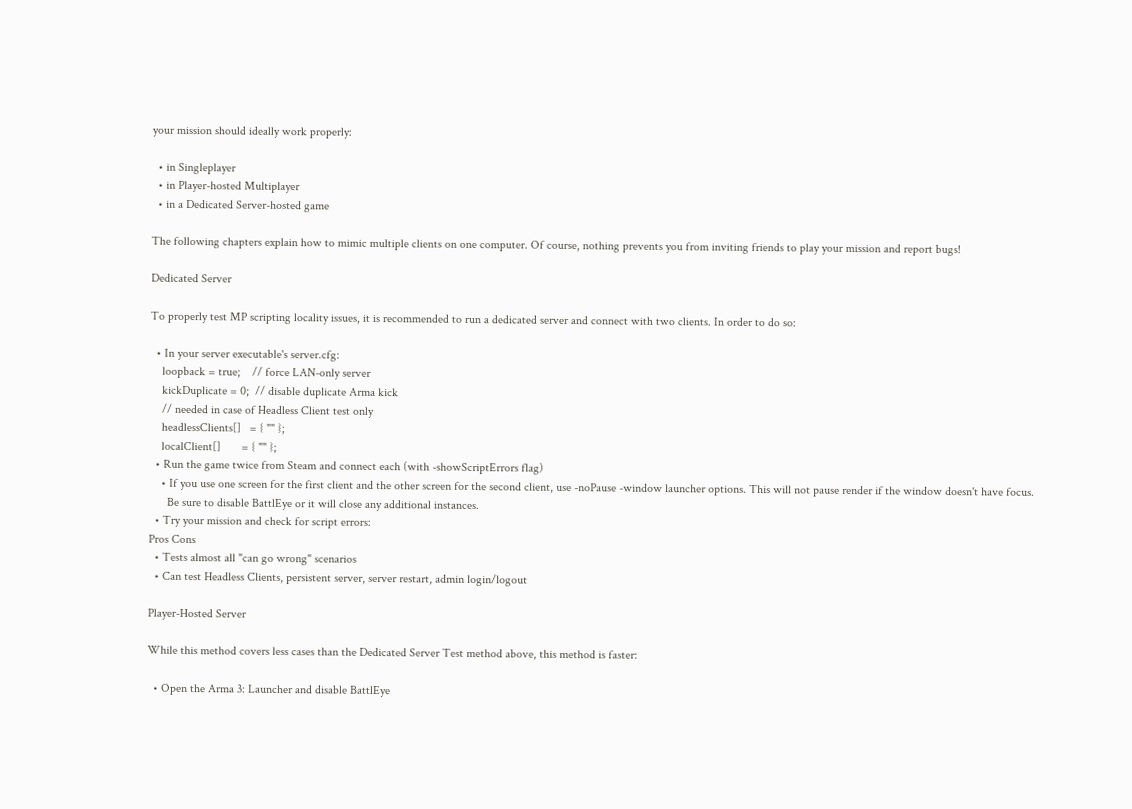your mission should ideally work properly:

  • in Singleplayer
  • in Player-hosted Multiplayer
  • in a Dedicated Server-hosted game

The following chapters explain how to mimic multiple clients on one computer. Of course, nothing prevents you from inviting friends to play your mission and report bugs!

Dedicated Server

To properly test MP scripting locality issues, it is recommended to run a dedicated server and connect with two clients. In order to do so:

  • In your server executable's server.cfg:
    loopback = true;    // force LAN-only server
    kickDuplicate = 0;  // disable duplicate Arma kick
    // needed in case of Headless Client test only
    headlessClients[]   = { "" };
    localClient[]       = { "" };
  • Run the game twice from Steam and connect each (with -showScriptErrors flag)
    • If you use one screen for the first client and the other screen for the second client, use -noPause -window launcher options. This will not pause render if the window doesn't have focus.
      Be sure to disable BattlEye or it will close any additional instances.
  • Try your mission and check for script errors:
Pros Cons
  • Tests almost all "can go wrong" scenarios
  • Can test Headless Clients, persistent server, server restart, admin login/logout

Player-Hosted Server

While this method covers less cases than the Dedicated Server Test method above, this method is faster:

  • Open the Arma 3: Launcher and disable BattlEye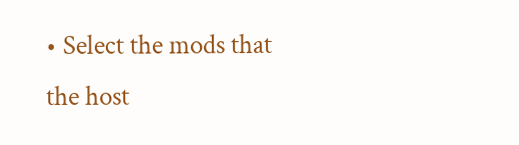• Select the mods that the host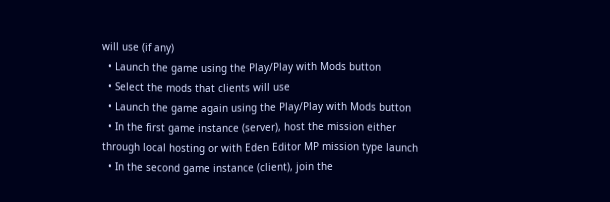will use (if any)
  • Launch the game using the Play/Play with Mods button
  • Select the mods that clients will use
  • Launch the game again using the Play/Play with Mods button
  • In the first game instance (server), host the mission either through local hosting or with Eden Editor MP mission type launch
  • In the second game instance (client), join the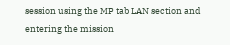session using the MP tab LAN section and entering the mission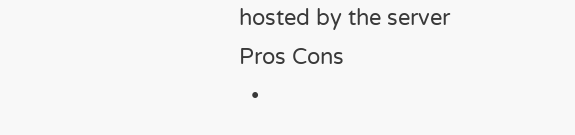hosted by the server
Pros Cons
  •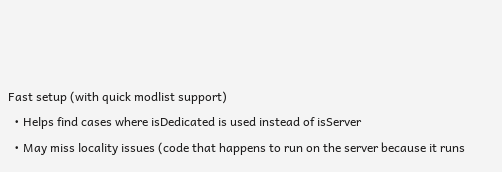Fast setup (with quick modlist support)
  • Helps find cases where isDedicated is used instead of isServer
  • May miss locality issues (code that happens to run on the server because it runs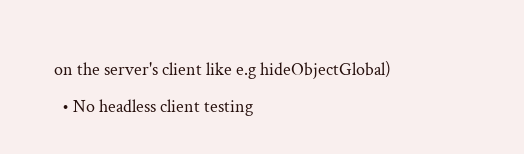on the server's client like e.g hideObjectGlobal)
  • No headless client testing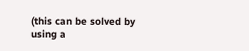(this can be solved by using a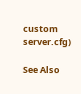custom server.cfg)

See Also